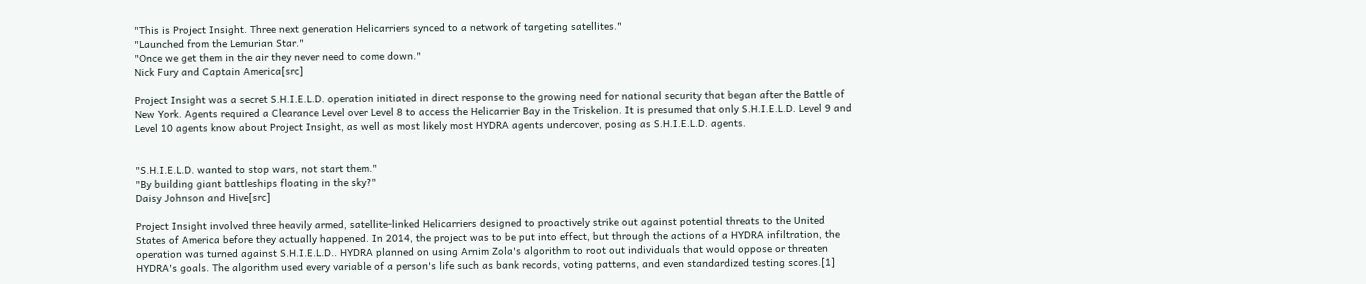"This is Project Insight. Three next generation Helicarriers synced to a network of targeting satellites."
"Launched from the Lemurian Star."
"Once we get them in the air they never need to come down."
Nick Fury and Captain America[src]

Project Insight was a secret S.H.I.E.L.D. operation initiated in direct response to the growing need for national security that began after the Battle of New York. Agents required a Clearance Level over Level 8 to access the Helicarrier Bay in the Triskelion. It is presumed that only S.H.I.E.L.D. Level 9 and Level 10 agents know about Project Insight, as well as most likely most HYDRA agents undercover, posing as S.H.I.E.L.D. agents.


"S.H.I.E.L.D. wanted to stop wars, not start them."
"By building giant battleships floating in the sky?"
Daisy Johnson and Hive[src]

Project Insight involved three heavily armed, satellite-linked Helicarriers designed to proactively strike out against potential threats to the United States of America before they actually happened. In 2014, the project was to be put into effect, but through the actions of a HYDRA infiltration, the operation was turned against S.H.I.E.L.D.. HYDRA planned on using Arnim Zola's algorithm to root out individuals that would oppose or threaten HYDRA's goals. The algorithm used every variable of a person's life such as bank records, voting patterns, and even standardized testing scores.[1]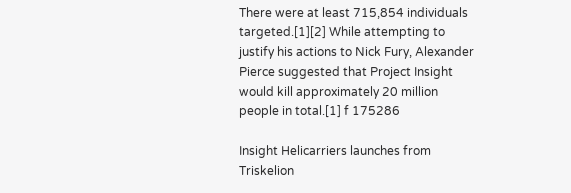There were at least 715,854 individuals targeted.[1][2] While attempting to justify his actions to Nick Fury, Alexander Pierce suggested that Project Insight would kill approximately 20 million people in total.[1] f 175286

Insight Helicarriers launches from Triskelion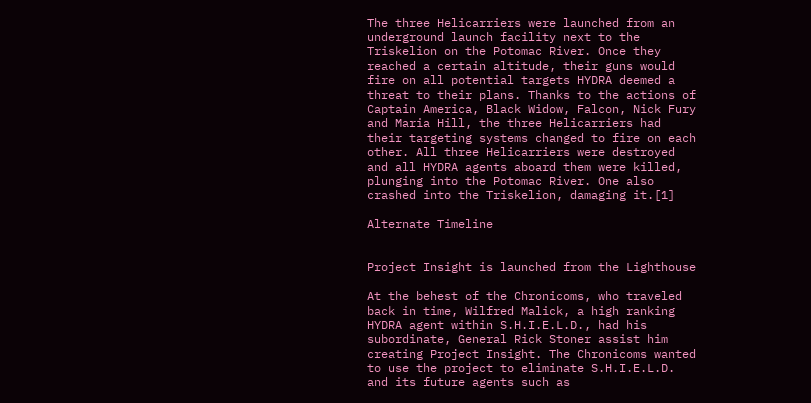The three Helicarriers were launched from an underground launch facility next to the Triskelion on the Potomac River. Once they reached a certain altitude, their guns would fire on all potential targets HYDRA deemed a threat to their plans. Thanks to the actions of Captain America, Black Widow, Falcon, Nick Fury and Maria Hill, the three Helicarriers had their targeting systems changed to fire on each other. All three Helicarriers were destroyed and all HYDRA agents aboard them were killed, plunging into the Potomac River. One also crashed into the Triskelion, damaging it.[1]

Alternate Timeline


Project Insight is launched from the Lighthouse

At the behest of the Chronicoms, who traveled back in time, Wilfred Malick, a high ranking HYDRA agent within S.H.I.E.L.D., had his subordinate, General Rick Stoner assist him creating Project Insight. The Chronicoms wanted to use the project to eliminate S.H.I.E.L.D. and its future agents such as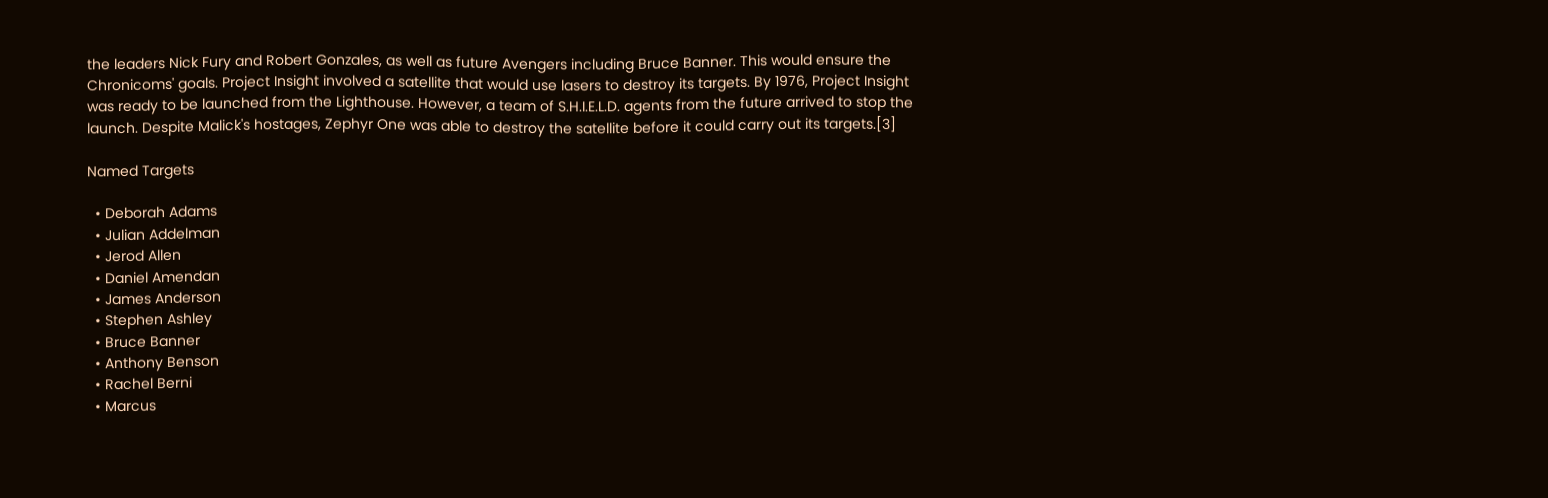the leaders Nick Fury and Robert Gonzales, as well as future Avengers including Bruce Banner. This would ensure the Chronicoms' goals. Project Insight involved a satellite that would use lasers to destroy its targets. By 1976, Project Insight was ready to be launched from the Lighthouse. However, a team of S.H.I.E.L.D. agents from the future arrived to stop the launch. Despite Malick's hostages, Zephyr One was able to destroy the satellite before it could carry out its targets.[3]

Named Targets

  • Deborah Adams
  • Julian Addelman
  • Jerod Allen
  • Daniel Amendan
  • James Anderson
  • Stephen Ashley
  • Bruce Banner
  • Anthony Benson
  • Rachel Berni
  • Marcus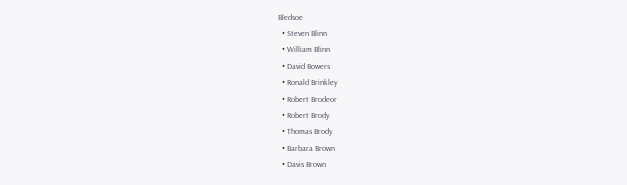Bledsoe
  • Steven Blinn
  • William Blinn
  • David Bowers
  • Ronald Brinkley
  • Robert Brodeor
  • Robert Brody
  • Thomas Brody
  • Barbara Brown
  • Davis Brown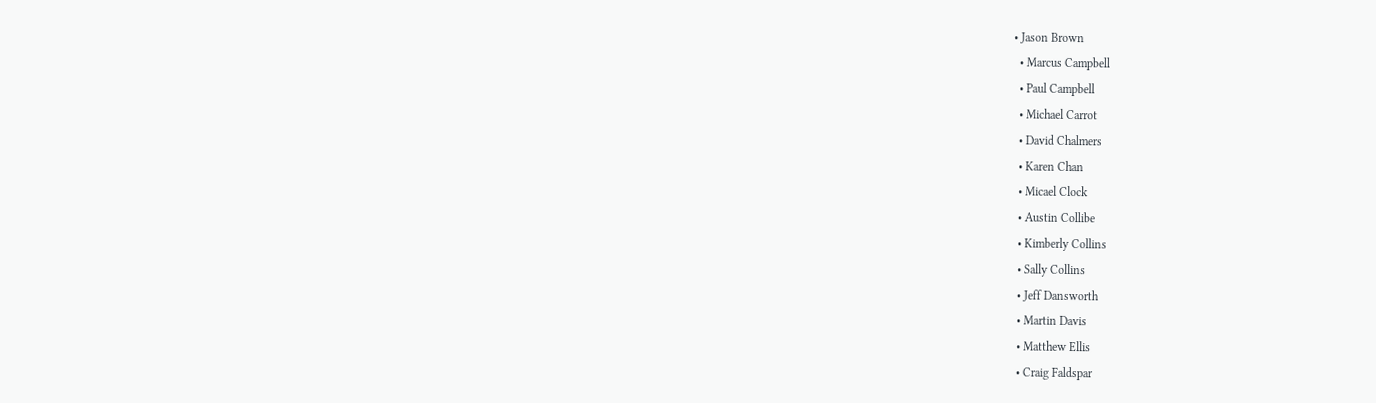• Jason Brown
  • Marcus Campbell
  • Paul Campbell
  • Michael Carrot
  • David Chalmers
  • Karen Chan
  • Micael Clock
  • Austin Collibe
  • Kimberly Collins
  • Sally Collins
  • Jeff Dansworth
  • Martin Davis
  • Matthew Ellis
  • Craig Faldspar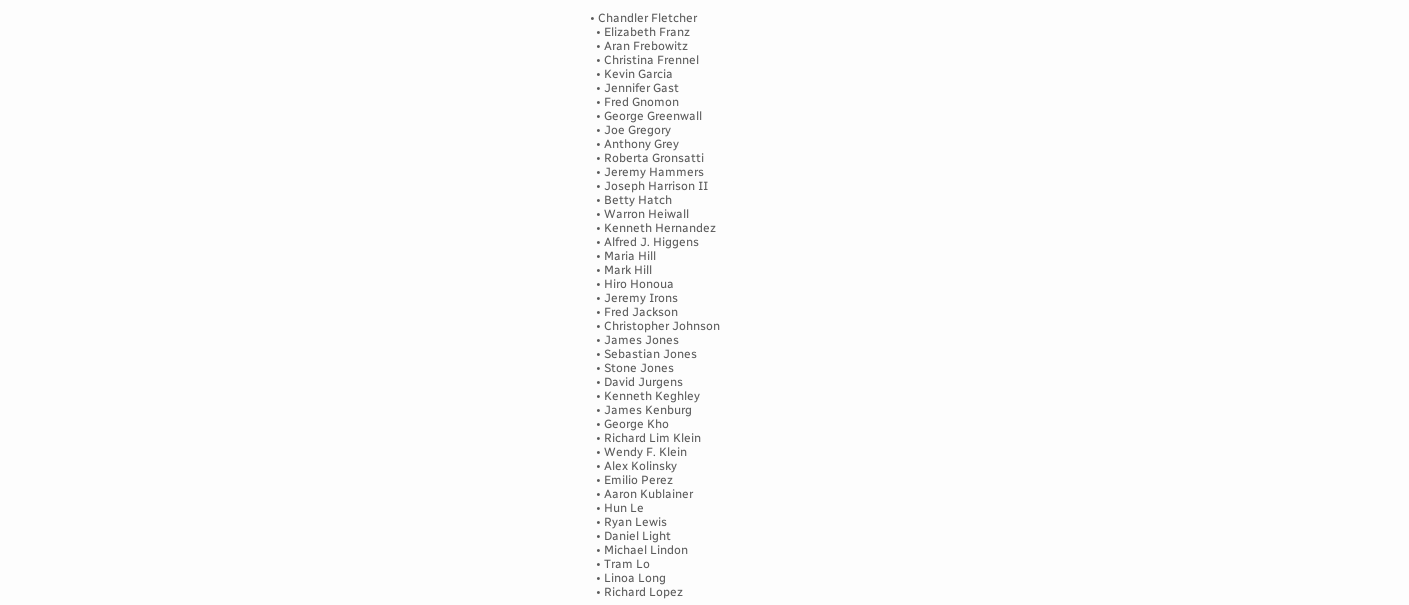• Chandler Fletcher
  • Elizabeth Franz
  • Aran Frebowitz
  • Christina Frennel
  • Kevin Garcia
  • Jennifer Gast
  • Fred Gnomon
  • George Greenwall
  • Joe Gregory
  • Anthony Grey
  • Roberta Gronsatti
  • Jeremy Hammers
  • Joseph Harrison II
  • Betty Hatch
  • Warron Heiwall
  • Kenneth Hernandez
  • Alfred J. Higgens
  • Maria Hill
  • Mark Hill
  • Hiro Honoua
  • Jeremy Irons
  • Fred Jackson
  • Christopher Johnson
  • James Jones
  • Sebastian Jones
  • Stone Jones
  • David Jurgens
  • Kenneth Keghley
  • James Kenburg
  • George Kho
  • Richard Lim Klein
  • Wendy F. Klein
  • Alex Kolinsky
  • Emilio Perez
  • Aaron Kublainer
  • Hun Le
  • Ryan Lewis
  • Daniel Light
  • Michael Lindon
  • Tram Lo
  • Linoa Long
  • Richard Lopez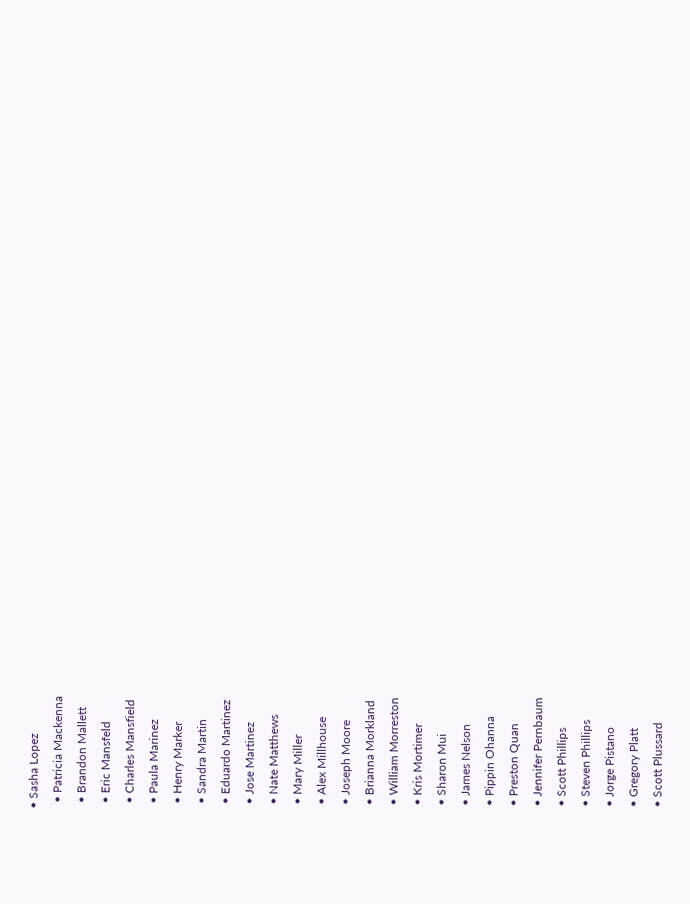• Sasha Lopez
  • Patricia Mackenna
  • Brandon Mallett
  • Eric Mansfeld
  • Charles Mansfield
  • Paula Marinez
  • Henry Marker
  • Sandra Martin
  • Eduardo Martinez
  • Jose Martinez
  • Nate Matthews
  • Mary Miller
  • Alex Millhouse
  • Joseph Moore
  • Brianna Morkland
  • William Morreston
  • Kris Mortimer
  • Sharon Mui
  • James Nelson
  • Pippin Ohanna
  • Preston Quan
  • Jennifer Pernbaum
  • Scott Phillips
  • Steven Phillips
  • Jorge Pistano
  • Gregory Platt
  • Scott Plussard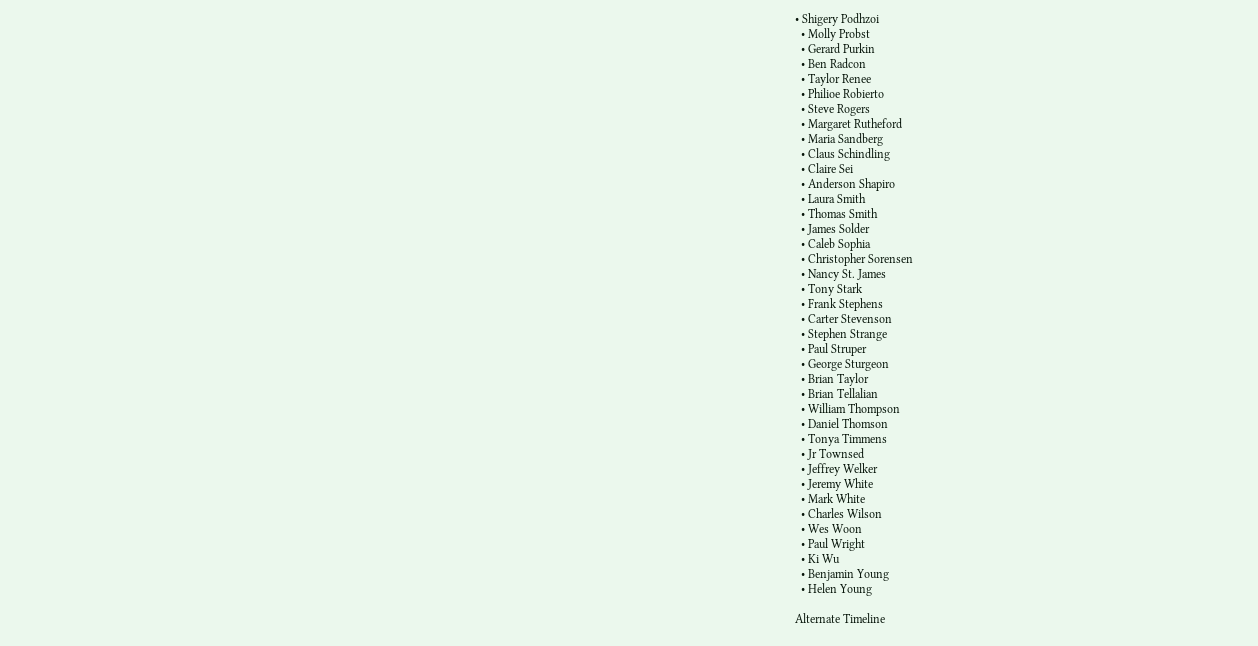• Shigery Podhzoi
  • Molly Probst
  • Gerard Purkin
  • Ben Radcon
  • Taylor Renee
  • Philioe Robierto
  • Steve Rogers
  • Margaret Rutheford
  • Maria Sandberg
  • Claus Schindling
  • Claire Sei
  • Anderson Shapiro
  • Laura Smith
  • Thomas Smith
  • James Solder
  • Caleb Sophia
  • Christopher Sorensen
  • Nancy St. James
  • Tony Stark
  • Frank Stephens
  • Carter Stevenson
  • Stephen Strange
  • Paul Struper
  • George Sturgeon
  • Brian Taylor
  • Brian Tellalian
  • William Thompson
  • Daniel Thomson
  • Tonya Timmens
  • Jr Townsed
  • Jeffrey Welker
  • Jeremy White
  • Mark White
  • Charles Wilson
  • Wes Woon
  • Paul Wright
  • Ki Wu
  • Benjamin Young
  • Helen Young

Alternate Timeline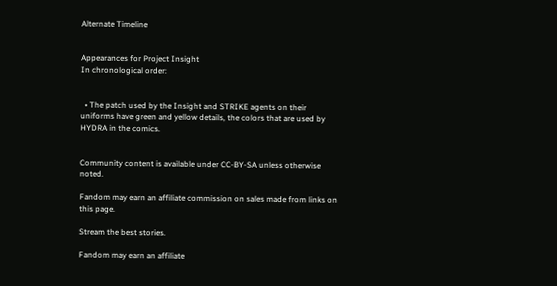Alternate Timeline


Appearances for Project Insight
In chronological order:


  • The patch used by the Insight and STRIKE agents on their uniforms have green and yellow details, the colors that are used by HYDRA in the comics.


Community content is available under CC-BY-SA unless otherwise noted.

Fandom may earn an affiliate commission on sales made from links on this page.

Stream the best stories.

Fandom may earn an affiliate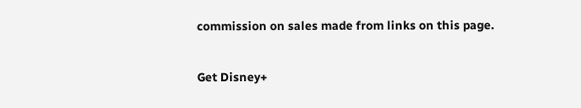commission on sales made from links on this page.

Get Disney+